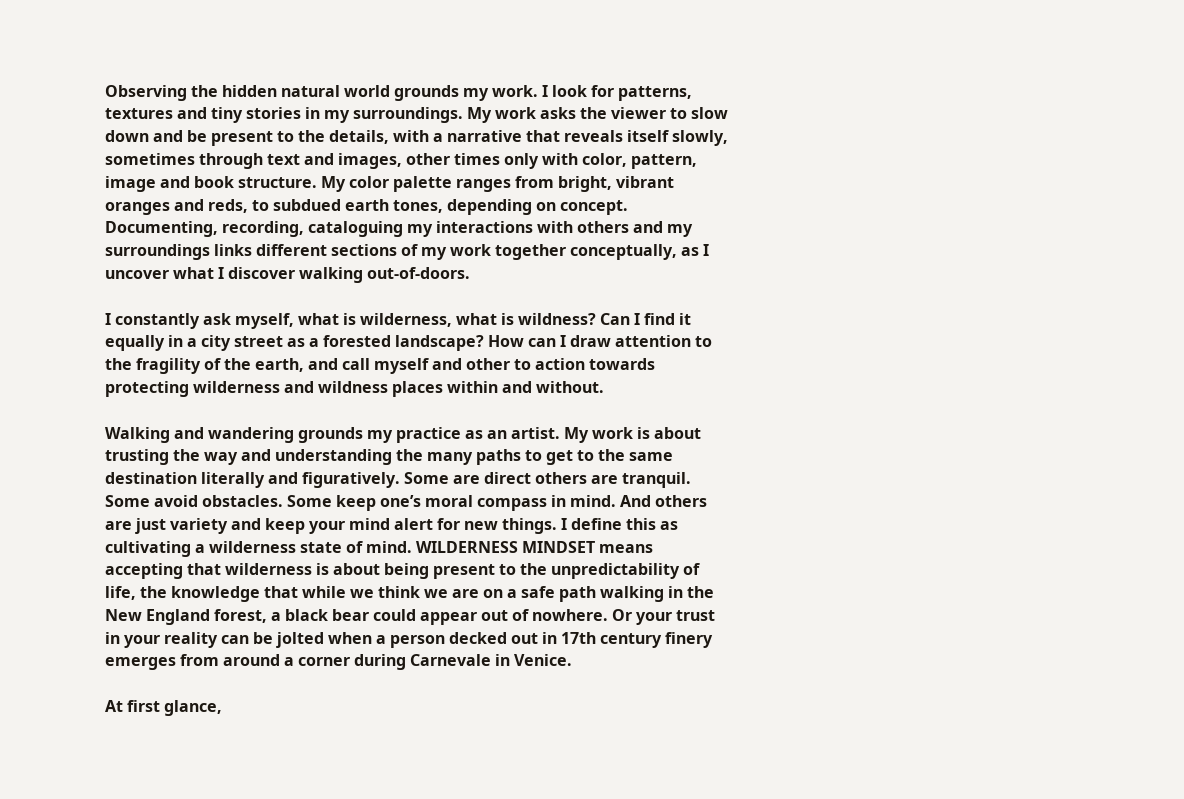Observing the hidden natural world grounds my work. I look for patterns, textures and tiny stories in my surroundings. My work asks the viewer to slow down and be present to the details, with a narrative that reveals itself slowly, sometimes through text and images, other times only with color, pattern, image and book structure. My color palette ranges from bright, vibrant oranges and reds, to subdued earth tones, depending on concept. Documenting, recording, cataloguing my interactions with others and my surroundings links different sections of my work together conceptually, as I uncover what I discover walking out-of-doors.

I constantly ask myself, what is wilderness, what is wildness? Can I find it equally in a city street as a forested landscape? How can I draw attention to the fragility of the earth, and call myself and other to action towards protecting wilderness and wildness places within and without.

Walking and wandering grounds my practice as an artist. My work is about trusting the way and understanding the many paths to get to the same destination literally and figuratively. Some are direct others are tranquil. Some avoid obstacles. Some keep one’s moral compass in mind. And others are just variety and keep your mind alert for new things. I define this as cultivating a wilderness state of mind. WILDERNESS MINDSET means accepting that wilderness is about being present to the unpredictability of life, the knowledge that while we think we are on a safe path walking in the New England forest, a black bear could appear out of nowhere. Or your trust in your reality can be jolted when a person decked out in 17th century finery emerges from around a corner during Carnevale in Venice.

At first glance,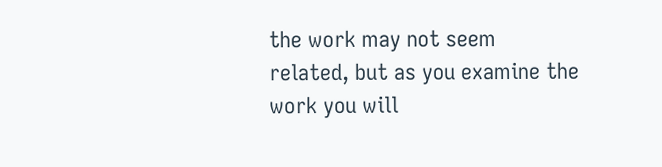the work may not seem related, but as you examine the work you will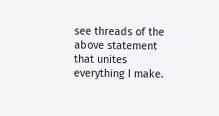see threads of the above statement that unites everything I make.